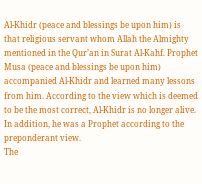Al-Khidr (peace and blessings be upon him) is that religious servant whom Allah the Almighty mentioned in the Qur’an in Surat Al-Kahf. Prophet Musa (peace and blessings be upon him) accompanied Al-Khidr and learned many lessons from him. According to the view which is deemed to be the most correct, Al-Khidr is no longer alive. In addition, he was a Prophet according to the preponderant view.
The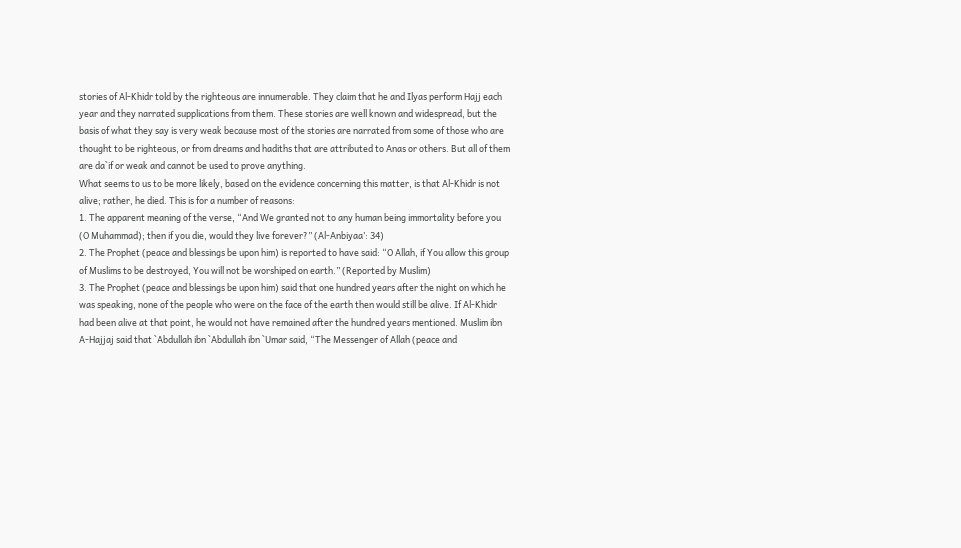stories of Al-Khidr told by the righteous are innumerable. They claim that he and Ilyas perform Hajj each year and they narrated supplications from them. These stories are well known and widespread, but the basis of what they say is very weak because most of the stories are narrated from some of those who are thought to be righteous, or from dreams and hadiths that are attributed to Anas or others. But all of them are da`if or weak and cannot be used to prove anything.
What seems to us to be more likely, based on the evidence concerning this matter, is that Al-Khidr is not alive; rather, he died. This is for a number of reasons:
1. The apparent meaning of the verse, “And We granted not to any human being immortality before you (O Muhammad); then if you die, would they live forever?” (Al-Anbiyaa’: 34)
2. The Prophet (peace and blessings be upon him) is reported to have said: “O Allah, if You allow this group of Muslims to be destroyed, You will not be worshiped on earth.” (Reported by Muslim)
3. The Prophet (peace and blessings be upon him) said that one hundred years after the night on which he was speaking, none of the people who were on the face of the earth then would still be alive. If Al-Khidr had been alive at that point, he would not have remained after the hundred years mentioned. Muslim ibn A-Hajjaj said that `Abdullah ibn `Abdullah ibn `Umar said, “The Messenger of Allah (peace and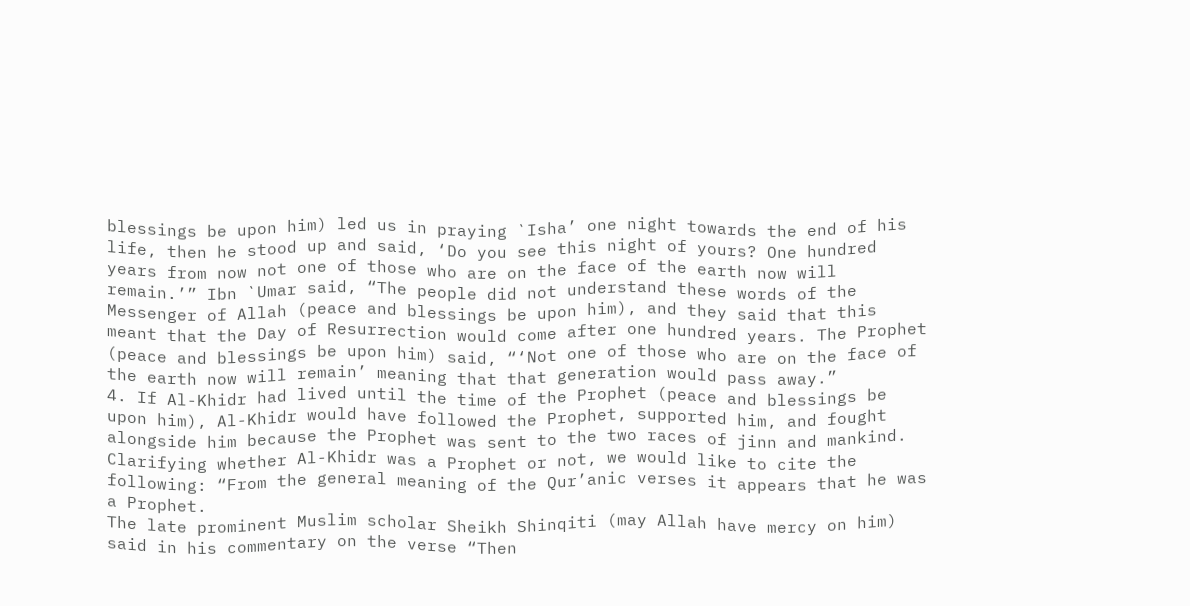blessings be upon him) led us in praying `Isha’ one night towards the end of his life, then he stood up and said, ‘Do you see this night of yours? One hundred years from now not one of those who are on the face of the earth now will remain.’” Ibn `Umar said, “The people did not understand these words of the Messenger of Allah (peace and blessings be upon him), and they said that this meant that the Day of Resurrection would come after one hundred years. The Prophet (peace and blessings be upon him) said, “‘Not one of those who are on the face of the earth now will remain’ meaning that that generation would pass away.”
4. If Al-Khidr had lived until the time of the Prophet (peace and blessings be upon him), Al-Khidr would have followed the Prophet, supported him, and fought alongside him because the Prophet was sent to the two races of jinn and mankind.
Clarifying whether Al-Khidr was a Prophet or not, we would like to cite the following: “From the general meaning of the Qur’anic verses it appears that he was a Prophet.
The late prominent Muslim scholar Sheikh Shinqiti (may Allah have mercy on him) said in his commentary on the verse “Then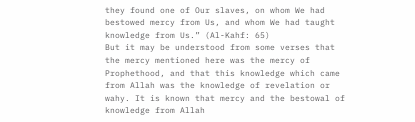they found one of Our slaves, on whom We had bestowed mercy from Us, and whom We had taught knowledge from Us.” (Al-Kahf: 65)
But it may be understood from some verses that the mercy mentioned here was the mercy of Prophethood, and that this knowledge which came from Allah was the knowledge of revelation or wahy. It is known that mercy and the bestowal of knowledge from Allah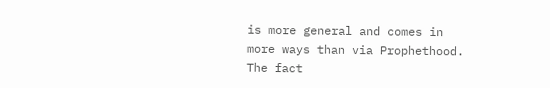is more general and comes in more ways than via Prophethood. The fact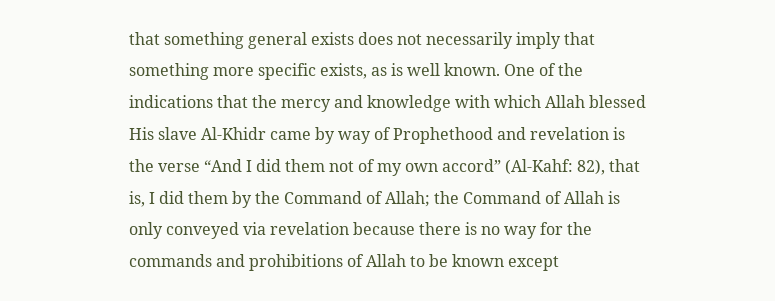that something general exists does not necessarily imply that something more specific exists, as is well known. One of the indications that the mercy and knowledge with which Allah blessed His slave Al-Khidr came by way of Prophethood and revelation is the verse “And I did them not of my own accord” (Al-Kahf: 82), that is, I did them by the Command of Allah; the Command of Allah is only conveyed via revelation because there is no way for the commands and prohibitions of Allah to be known except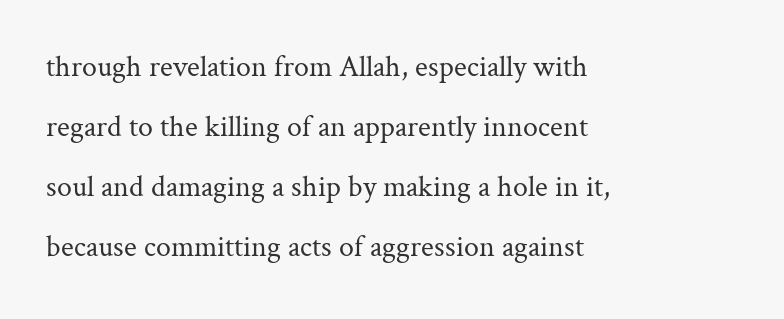through revelation from Allah, especially with regard to the killing of an apparently innocent soul and damaging a ship by making a hole in it, because committing acts of aggression against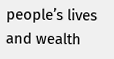people’s lives and wealth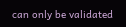can only be validated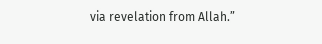via revelation from Allah.”